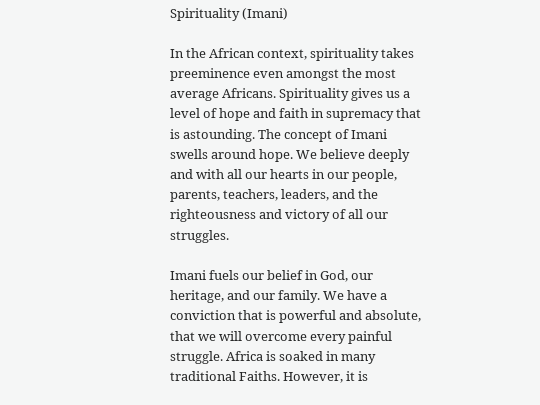Spirituality (Imani)

In the African context, spirituality takes preeminence even amongst the most average Africans. Spirituality gives us a level of hope and faith in supremacy that is astounding. The concept of Imani swells around hope. We believe deeply and with all our hearts in our people, parents, teachers, leaders, and the righteousness and victory of all our struggles.

Imani fuels our belief in God, our heritage, and our family. We have a conviction that is powerful and absolute, that we will overcome every painful struggle. Africa is soaked in many traditional Faiths. However, it is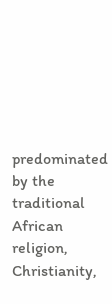predominated by the traditional African religion, Christianity,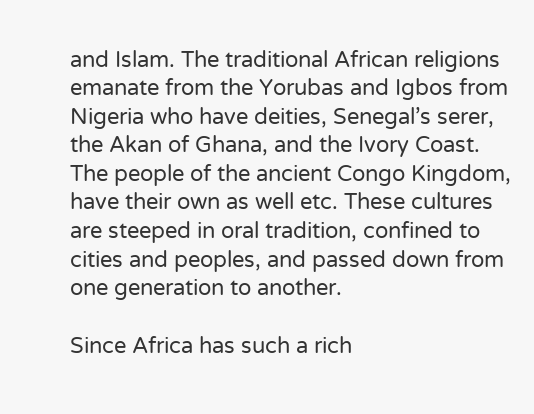and Islam. The traditional African religions emanate from the Yorubas and Igbos from Nigeria who have deities, Senegal’s serer, the Akan of Ghana, and the Ivory Coast. The people of the ancient Congo Kingdom, have their own as well etc. These cultures are steeped in oral tradition, confined to cities and peoples, and passed down from one generation to another.

Since Africa has such a rich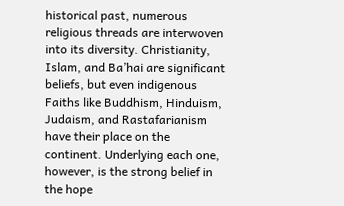historical past, numerous religious threads are interwoven into its diversity. Christianity, Islam, and Ba’hai are significant beliefs, but even indigenous Faiths like Buddhism, Hinduism, Judaism, and Rastafarianism have their place on the continent. Underlying each one, however, is the strong belief in the hope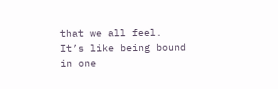that we all feel. It’s like being bound in one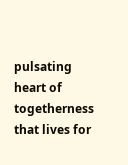pulsating heart of togetherness that lives for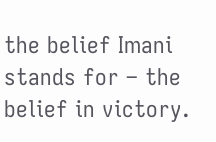the belief Imani stands for – the belief in victory.